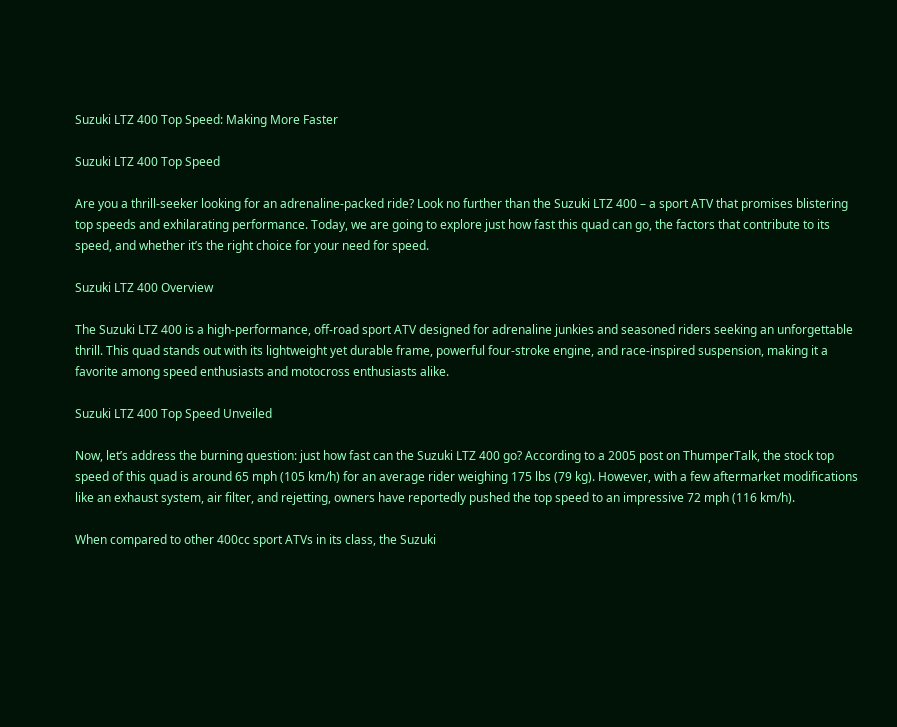Suzuki LTZ 400 Top Speed: Making More Faster

Suzuki LTZ 400 Top Speed

Are you a thrill-seeker looking for an adrenaline-packed ride? Look no further than the Suzuki LTZ 400 – a sport ATV that promises blistering top speeds and exhilarating performance. Today, we are going to explore just how fast this quad can go, the factors that contribute to its speed, and whether it’s the right choice for your need for speed.

Suzuki LTZ 400 Overview

The Suzuki LTZ 400 is a high-performance, off-road sport ATV designed for adrenaline junkies and seasoned riders seeking an unforgettable thrill. This quad stands out with its lightweight yet durable frame, powerful four-stroke engine, and race-inspired suspension, making it a favorite among speed enthusiasts and motocross enthusiasts alike.

Suzuki LTZ 400 Top Speed Unveiled

Now, let’s address the burning question: just how fast can the Suzuki LTZ 400 go? According to a 2005 post on ThumperTalk, the stock top speed of this quad is around 65 mph (105 km/h) for an average rider weighing 175 lbs (79 kg). However, with a few aftermarket modifications like an exhaust system, air filter, and rejetting, owners have reportedly pushed the top speed to an impressive 72 mph (116 km/h).

When compared to other 400cc sport ATVs in its class, the Suzuki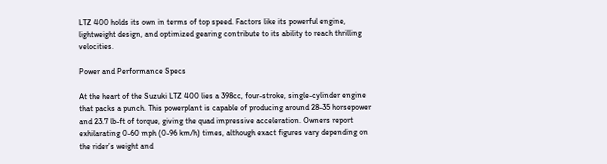LTZ 400 holds its own in terms of top speed. Factors like its powerful engine, lightweight design, and optimized gearing contribute to its ability to reach thrilling velocities.

Power and Performance Specs

At the heart of the Suzuki LTZ 400 lies a 398cc, four-stroke, single-cylinder engine that packs a punch. This powerplant is capable of producing around 28-35 horsepower and 23.7 lb-ft of torque, giving the quad impressive acceleration. Owners report exhilarating 0-60 mph (0-96 km/h) times, although exact figures vary depending on the rider’s weight and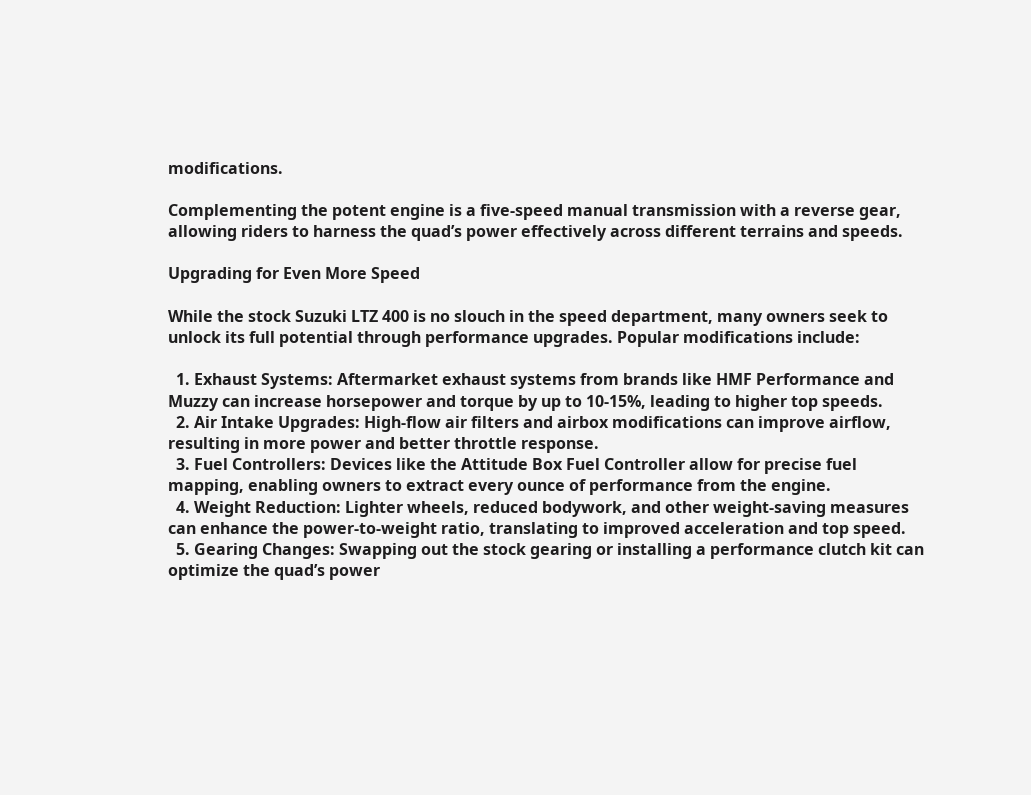modifications.

Complementing the potent engine is a five-speed manual transmission with a reverse gear, allowing riders to harness the quad’s power effectively across different terrains and speeds.

Upgrading for Even More Speed

While the stock Suzuki LTZ 400 is no slouch in the speed department, many owners seek to unlock its full potential through performance upgrades. Popular modifications include:

  1. Exhaust Systems: Aftermarket exhaust systems from brands like HMF Performance and Muzzy can increase horsepower and torque by up to 10-15%, leading to higher top speeds.
  2. Air Intake Upgrades: High-flow air filters and airbox modifications can improve airflow, resulting in more power and better throttle response.
  3. Fuel Controllers: Devices like the Attitude Box Fuel Controller allow for precise fuel mapping, enabling owners to extract every ounce of performance from the engine.
  4. Weight Reduction: Lighter wheels, reduced bodywork, and other weight-saving measures can enhance the power-to-weight ratio, translating to improved acceleration and top speed.
  5. Gearing Changes: Swapping out the stock gearing or installing a performance clutch kit can optimize the quad’s power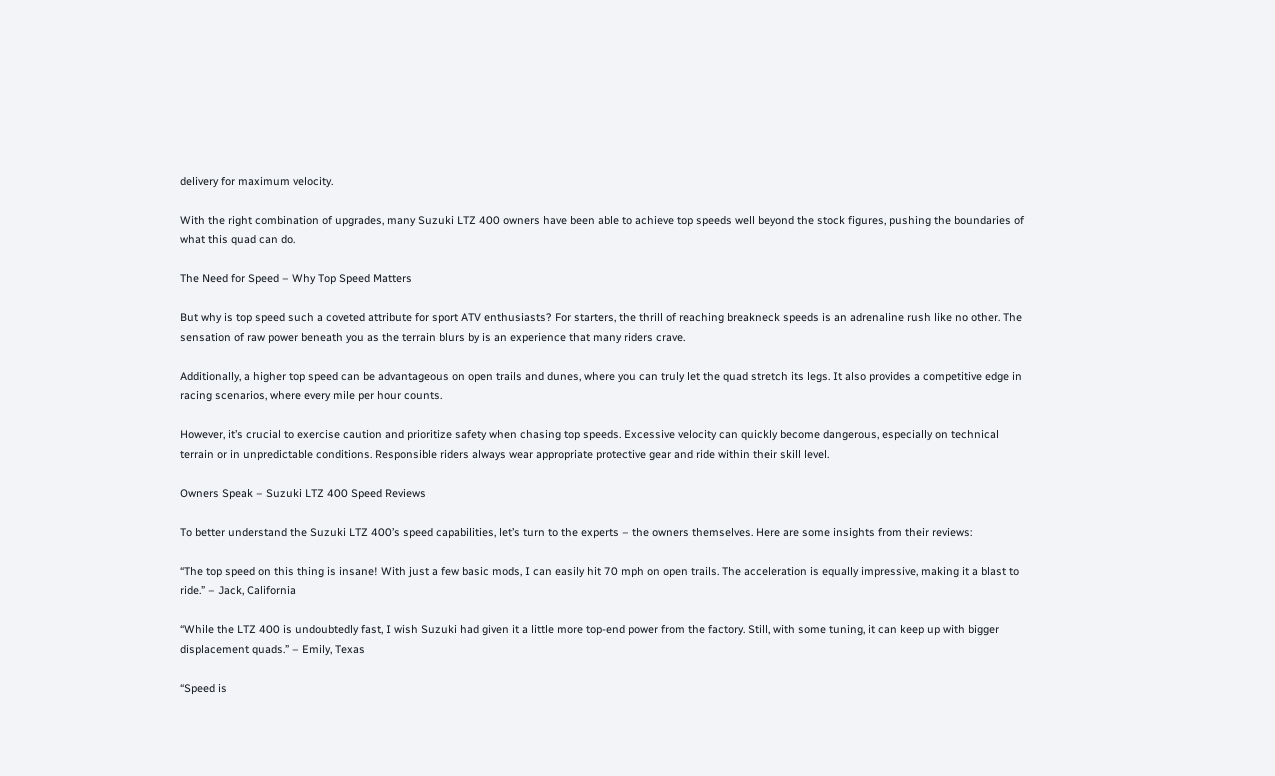delivery for maximum velocity.

With the right combination of upgrades, many Suzuki LTZ 400 owners have been able to achieve top speeds well beyond the stock figures, pushing the boundaries of what this quad can do.

The Need for Speed – Why Top Speed Matters

But why is top speed such a coveted attribute for sport ATV enthusiasts? For starters, the thrill of reaching breakneck speeds is an adrenaline rush like no other. The sensation of raw power beneath you as the terrain blurs by is an experience that many riders crave.

Additionally, a higher top speed can be advantageous on open trails and dunes, where you can truly let the quad stretch its legs. It also provides a competitive edge in racing scenarios, where every mile per hour counts.

However, it’s crucial to exercise caution and prioritize safety when chasing top speeds. Excessive velocity can quickly become dangerous, especially on technical terrain or in unpredictable conditions. Responsible riders always wear appropriate protective gear and ride within their skill level.

Owners Speak – Suzuki LTZ 400 Speed Reviews

To better understand the Suzuki LTZ 400’s speed capabilities, let’s turn to the experts – the owners themselves. Here are some insights from their reviews:

“The top speed on this thing is insane! With just a few basic mods, I can easily hit 70 mph on open trails. The acceleration is equally impressive, making it a blast to ride.” – Jack, California

“While the LTZ 400 is undoubtedly fast, I wish Suzuki had given it a little more top-end power from the factory. Still, with some tuning, it can keep up with bigger displacement quads.” – Emily, Texas

“Speed is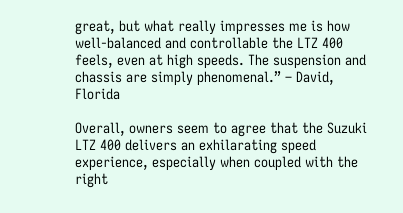great, but what really impresses me is how well-balanced and controllable the LTZ 400 feels, even at high speeds. The suspension and chassis are simply phenomenal.” – David, Florida

Overall, owners seem to agree that the Suzuki LTZ 400 delivers an exhilarating speed experience, especially when coupled with the right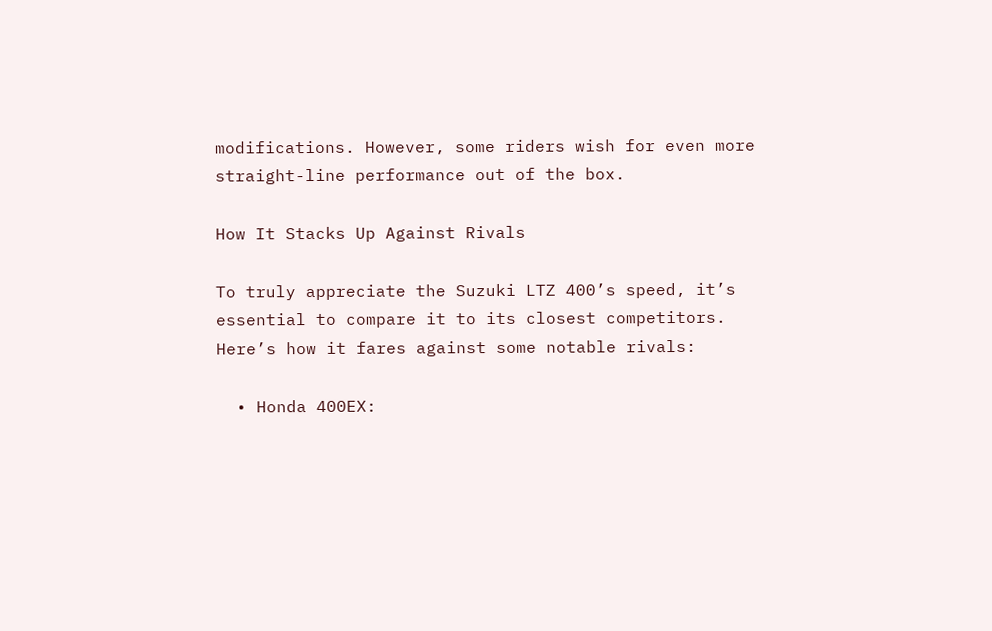modifications. However, some riders wish for even more straight-line performance out of the box.

How It Stacks Up Against Rivals

To truly appreciate the Suzuki LTZ 400’s speed, it’s essential to compare it to its closest competitors. Here’s how it fares against some notable rivals:

  • Honda 400EX: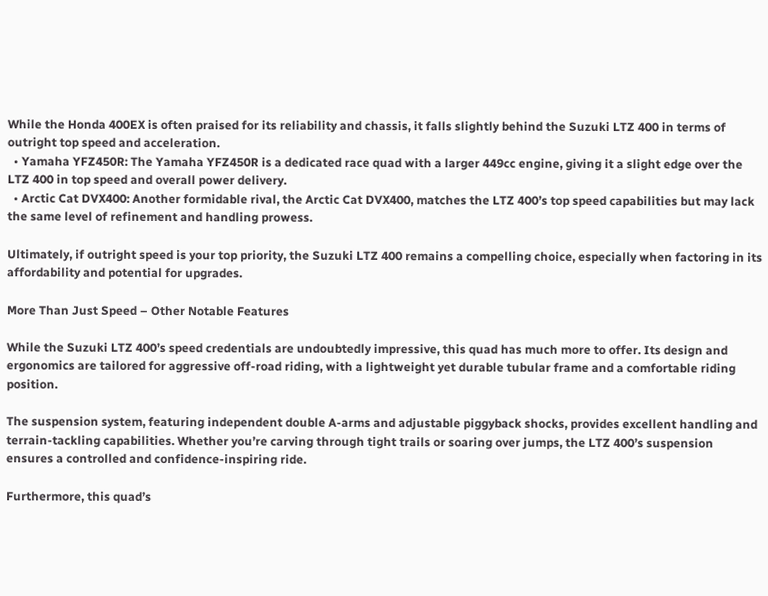While the Honda 400EX is often praised for its reliability and chassis, it falls slightly behind the Suzuki LTZ 400 in terms of outright top speed and acceleration.
  • Yamaha YFZ450R: The Yamaha YFZ450R is a dedicated race quad with a larger 449cc engine, giving it a slight edge over the LTZ 400 in top speed and overall power delivery.
  • Arctic Cat DVX400: Another formidable rival, the Arctic Cat DVX400, matches the LTZ 400’s top speed capabilities but may lack the same level of refinement and handling prowess.

Ultimately, if outright speed is your top priority, the Suzuki LTZ 400 remains a compelling choice, especially when factoring in its affordability and potential for upgrades.

More Than Just Speed – Other Notable Features

While the Suzuki LTZ 400’s speed credentials are undoubtedly impressive, this quad has much more to offer. Its design and ergonomics are tailored for aggressive off-road riding, with a lightweight yet durable tubular frame and a comfortable riding position.

The suspension system, featuring independent double A-arms and adjustable piggyback shocks, provides excellent handling and terrain-tackling capabilities. Whether you’re carving through tight trails or soaring over jumps, the LTZ 400’s suspension ensures a controlled and confidence-inspiring ride.

Furthermore, this quad’s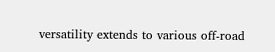versatility extends to various off-road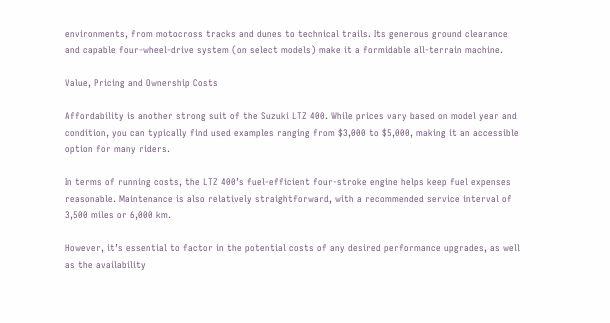environments, from motocross tracks and dunes to technical trails. Its generous ground clearance and capable four-wheel-drive system (on select models) make it a formidable all-terrain machine.

Value, Pricing and Ownership Costs

Affordability is another strong suit of the Suzuki LTZ 400. While prices vary based on model year and condition, you can typically find used examples ranging from $3,000 to $5,000, making it an accessible option for many riders.

In terms of running costs, the LTZ 400’s fuel-efficient four-stroke engine helps keep fuel expenses reasonable. Maintenance is also relatively straightforward, with a recommended service interval of 3,500 miles or 6,000 km.

However, it’s essential to factor in the potential costs of any desired performance upgrades, as well as the availability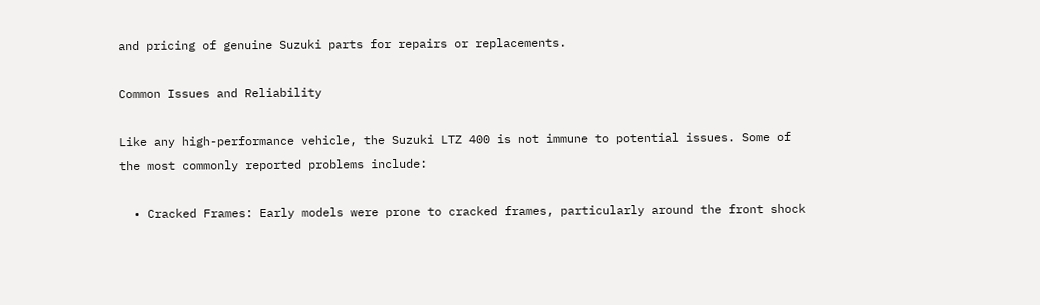and pricing of genuine Suzuki parts for repairs or replacements.

Common Issues and Reliability

Like any high-performance vehicle, the Suzuki LTZ 400 is not immune to potential issues. Some of the most commonly reported problems include:

  • Cracked Frames: Early models were prone to cracked frames, particularly around the front shock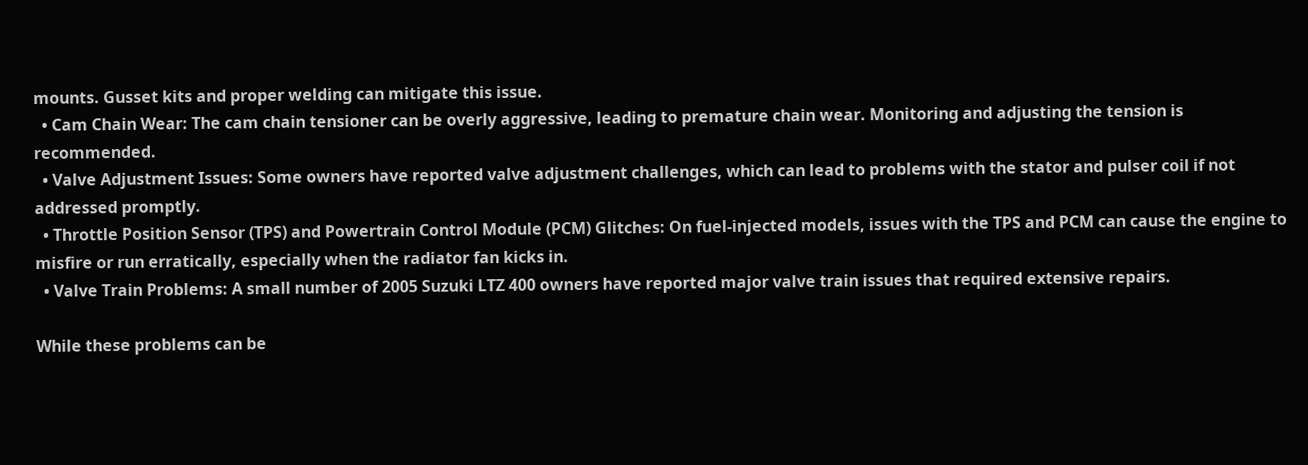mounts. Gusset kits and proper welding can mitigate this issue.
  • Cam Chain Wear: The cam chain tensioner can be overly aggressive, leading to premature chain wear. Monitoring and adjusting the tension is recommended.
  • Valve Adjustment Issues: Some owners have reported valve adjustment challenges, which can lead to problems with the stator and pulser coil if not addressed promptly.
  • Throttle Position Sensor (TPS) and Powertrain Control Module (PCM) Glitches: On fuel-injected models, issues with the TPS and PCM can cause the engine to misfire or run erratically, especially when the radiator fan kicks in.
  • Valve Train Problems: A small number of 2005 Suzuki LTZ 400 owners have reported major valve train issues that required extensive repairs.

While these problems can be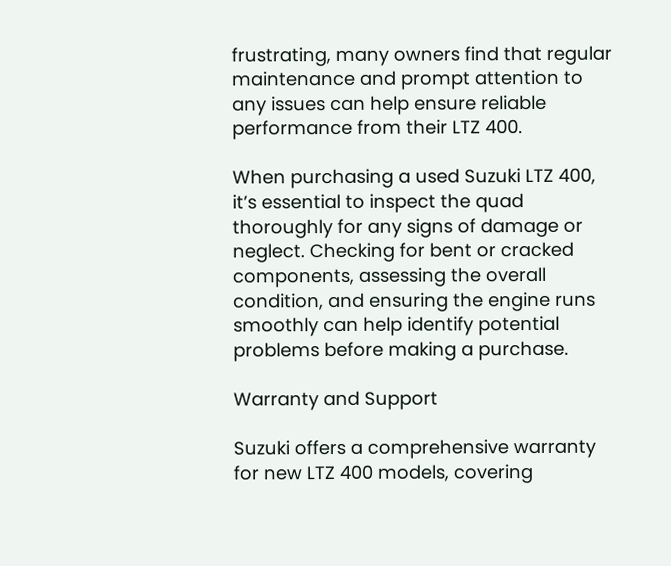frustrating, many owners find that regular maintenance and prompt attention to any issues can help ensure reliable performance from their LTZ 400.

When purchasing a used Suzuki LTZ 400, it’s essential to inspect the quad thoroughly for any signs of damage or neglect. Checking for bent or cracked components, assessing the overall condition, and ensuring the engine runs smoothly can help identify potential problems before making a purchase.

Warranty and Support

Suzuki offers a comprehensive warranty for new LTZ 400 models, covering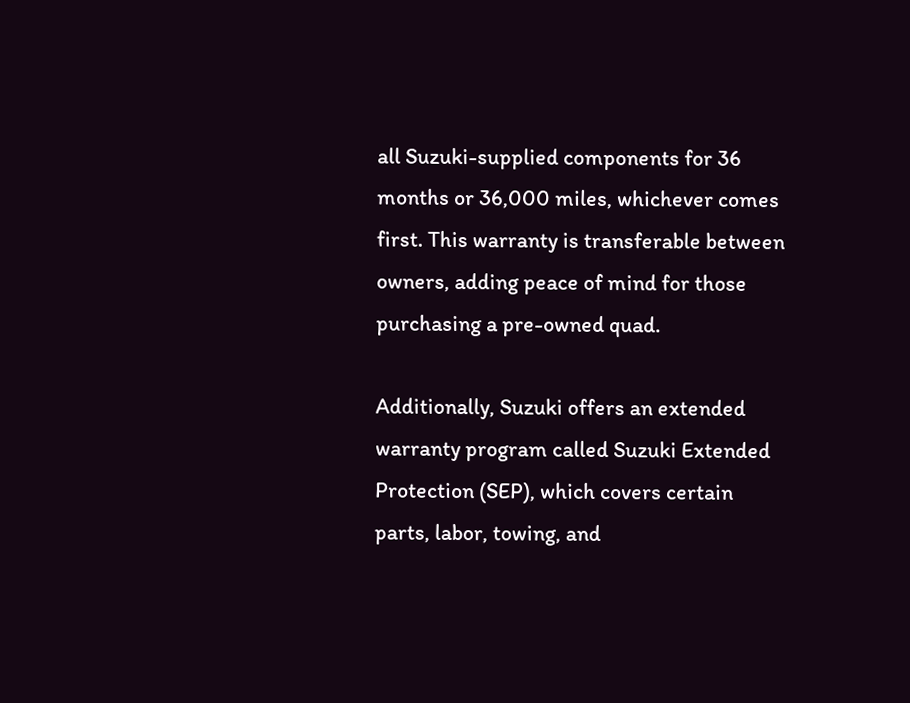all Suzuki-supplied components for 36 months or 36,000 miles, whichever comes first. This warranty is transferable between owners, adding peace of mind for those purchasing a pre-owned quad.

Additionally, Suzuki offers an extended warranty program called Suzuki Extended Protection (SEP), which covers certain parts, labor, towing, and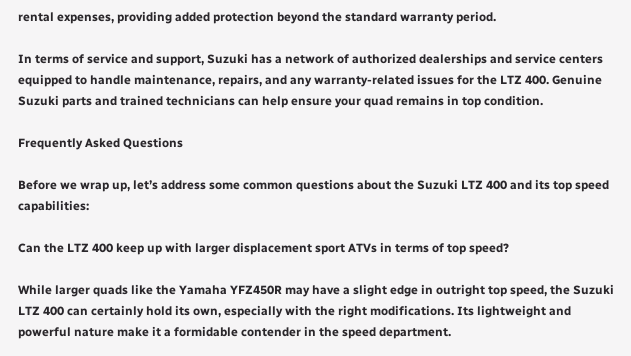rental expenses, providing added protection beyond the standard warranty period.

In terms of service and support, Suzuki has a network of authorized dealerships and service centers equipped to handle maintenance, repairs, and any warranty-related issues for the LTZ 400. Genuine Suzuki parts and trained technicians can help ensure your quad remains in top condition.

Frequently Asked Questions

Before we wrap up, let’s address some common questions about the Suzuki LTZ 400 and its top speed capabilities:

Can the LTZ 400 keep up with larger displacement sport ATVs in terms of top speed?

While larger quads like the Yamaha YFZ450R may have a slight edge in outright top speed, the Suzuki LTZ 400 can certainly hold its own, especially with the right modifications. Its lightweight and powerful nature make it a formidable contender in the speed department.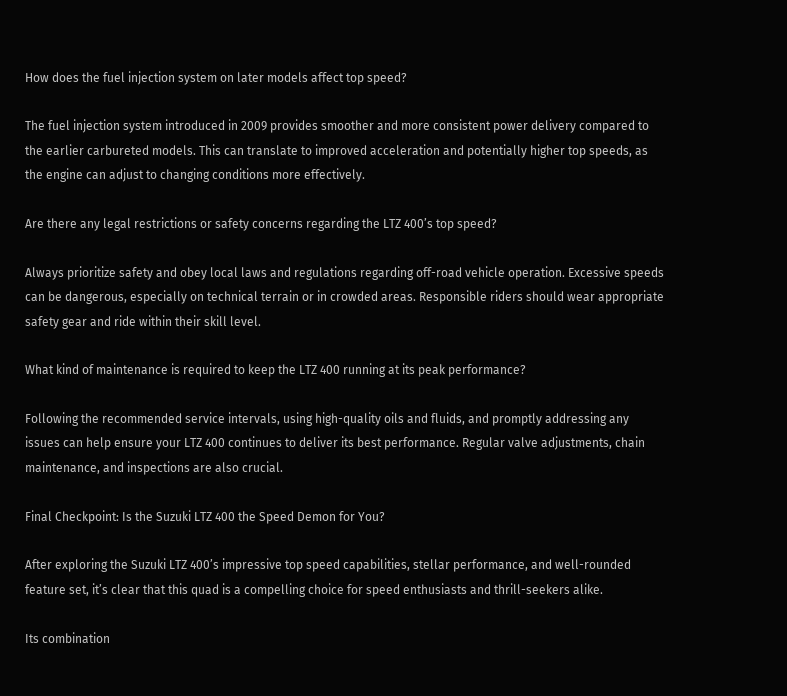How does the fuel injection system on later models affect top speed?

The fuel injection system introduced in 2009 provides smoother and more consistent power delivery compared to the earlier carbureted models. This can translate to improved acceleration and potentially higher top speeds, as the engine can adjust to changing conditions more effectively.

Are there any legal restrictions or safety concerns regarding the LTZ 400’s top speed?

Always prioritize safety and obey local laws and regulations regarding off-road vehicle operation. Excessive speeds can be dangerous, especially on technical terrain or in crowded areas. Responsible riders should wear appropriate safety gear and ride within their skill level.

What kind of maintenance is required to keep the LTZ 400 running at its peak performance?

Following the recommended service intervals, using high-quality oils and fluids, and promptly addressing any issues can help ensure your LTZ 400 continues to deliver its best performance. Regular valve adjustments, chain maintenance, and inspections are also crucial.

Final Checkpoint: Is the Suzuki LTZ 400 the Speed Demon for You?

After exploring the Suzuki LTZ 400’s impressive top speed capabilities, stellar performance, and well-rounded feature set, it’s clear that this quad is a compelling choice for speed enthusiasts and thrill-seekers alike.

Its combination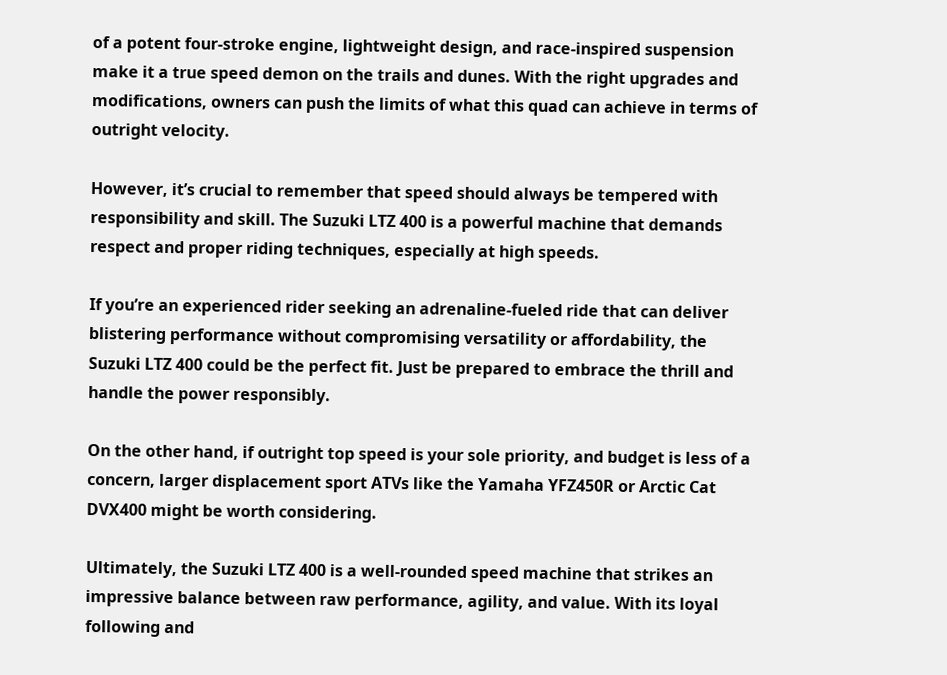of a potent four-stroke engine, lightweight design, and race-inspired suspension make it a true speed demon on the trails and dunes. With the right upgrades and modifications, owners can push the limits of what this quad can achieve in terms of outright velocity.

However, it’s crucial to remember that speed should always be tempered with responsibility and skill. The Suzuki LTZ 400 is a powerful machine that demands respect and proper riding techniques, especially at high speeds.

If you’re an experienced rider seeking an adrenaline-fueled ride that can deliver blistering performance without compromising versatility or affordability, the Suzuki LTZ 400 could be the perfect fit. Just be prepared to embrace the thrill and handle the power responsibly.

On the other hand, if outright top speed is your sole priority, and budget is less of a concern, larger displacement sport ATVs like the Yamaha YFZ450R or Arctic Cat DVX400 might be worth considering.

Ultimately, the Suzuki LTZ 400 is a well-rounded speed machine that strikes an impressive balance between raw performance, agility, and value. With its loyal following and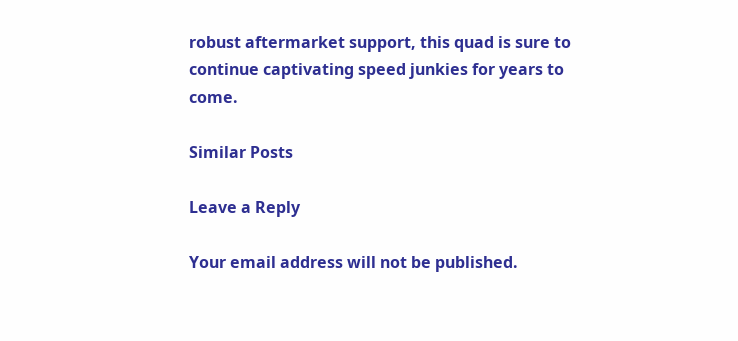robust aftermarket support, this quad is sure to continue captivating speed junkies for years to come.

Similar Posts

Leave a Reply

Your email address will not be published.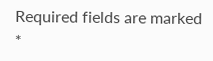Required fields are marked *